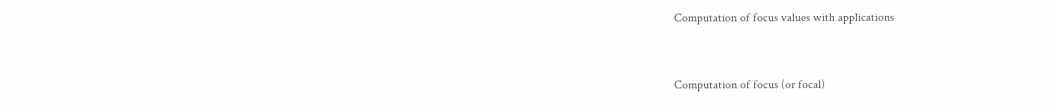Computation of focus values with applications


Computation of focus (or focal)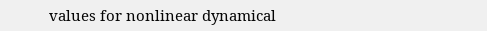values for nonlinear dynamical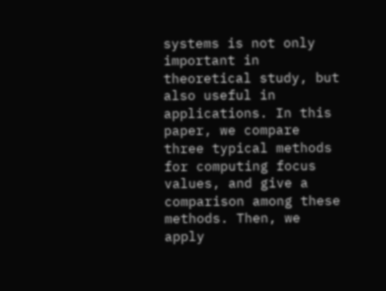systems is not only important in theoretical study, but also useful in applications. In this paper, we compare three typical methods for computing focus values, and give a comparison among these methods. Then, we apply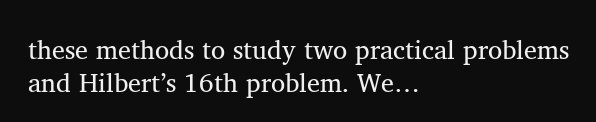these methods to study two practical problems and Hilbert’s 16th problem. We…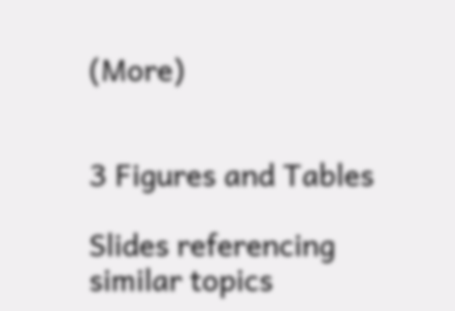(More)


3 Figures and Tables

Slides referencing similar topics